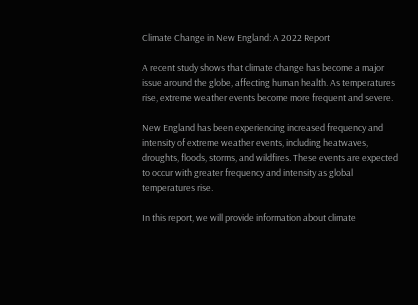Climate Change in New England: A 2022 Report

A recent study shows that climate change has become a major issue around the globe, affecting human health. As temperatures rise, extreme weather events become more frequent and severe.

New England has been experiencing increased frequency and intensity of extreme weather events, including heatwaves, droughts, floods, storms, and wildfires. These events are expected to occur with greater frequency and intensity as global temperatures rise.

In this report, we will provide information about climate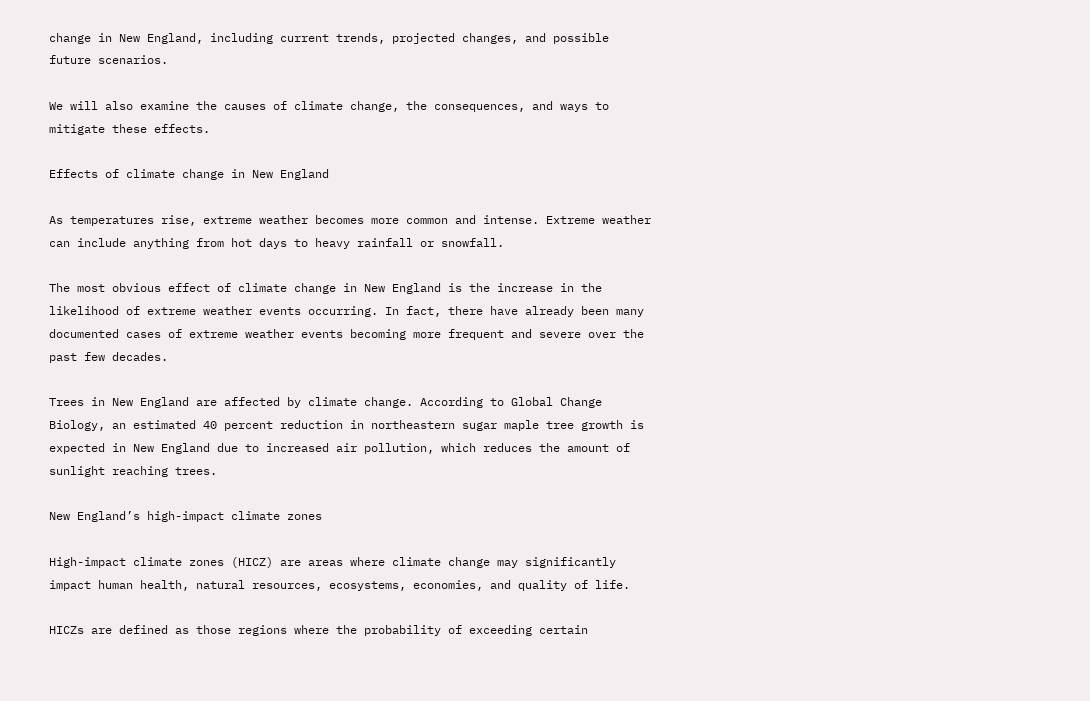change in New England, including current trends, projected changes, and possible future scenarios.

We will also examine the causes of climate change, the consequences, and ways to mitigate these effects.

Effects of climate change in New England

As temperatures rise, extreme weather becomes more common and intense. Extreme weather can include anything from hot days to heavy rainfall or snowfall.

The most obvious effect of climate change in New England is the increase in the likelihood of extreme weather events occurring. In fact, there have already been many documented cases of extreme weather events becoming more frequent and severe over the past few decades.

Trees in New England are affected by climate change. According to Global Change Biology, an estimated 40 percent reduction in northeastern sugar maple tree growth is expected in New England due to increased air pollution, which reduces the amount of sunlight reaching trees.

New England’s high-impact climate zones

High-impact climate zones (HICZ) are areas where climate change may significantly impact human health, natural resources, ecosystems, economies, and quality of life.

HICZs are defined as those regions where the probability of exceeding certain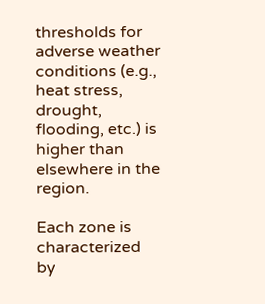thresholds for adverse weather conditions (e.g., heat stress, drought, flooding, etc.) is higher than elsewhere in the region.

Each zone is characterized by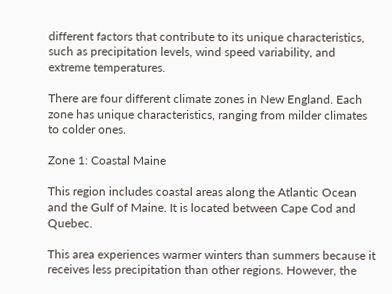different factors that contribute to its unique characteristics, such as precipitation levels, wind speed variability, and extreme temperatures.

There are four different climate zones in New England. Each zone has unique characteristics, ranging from milder climates to colder ones.

Zone 1: Coastal Maine

This region includes coastal areas along the Atlantic Ocean and the Gulf of Maine. It is located between Cape Cod and Quebec.

This area experiences warmer winters than summers because it receives less precipitation than other regions. However, the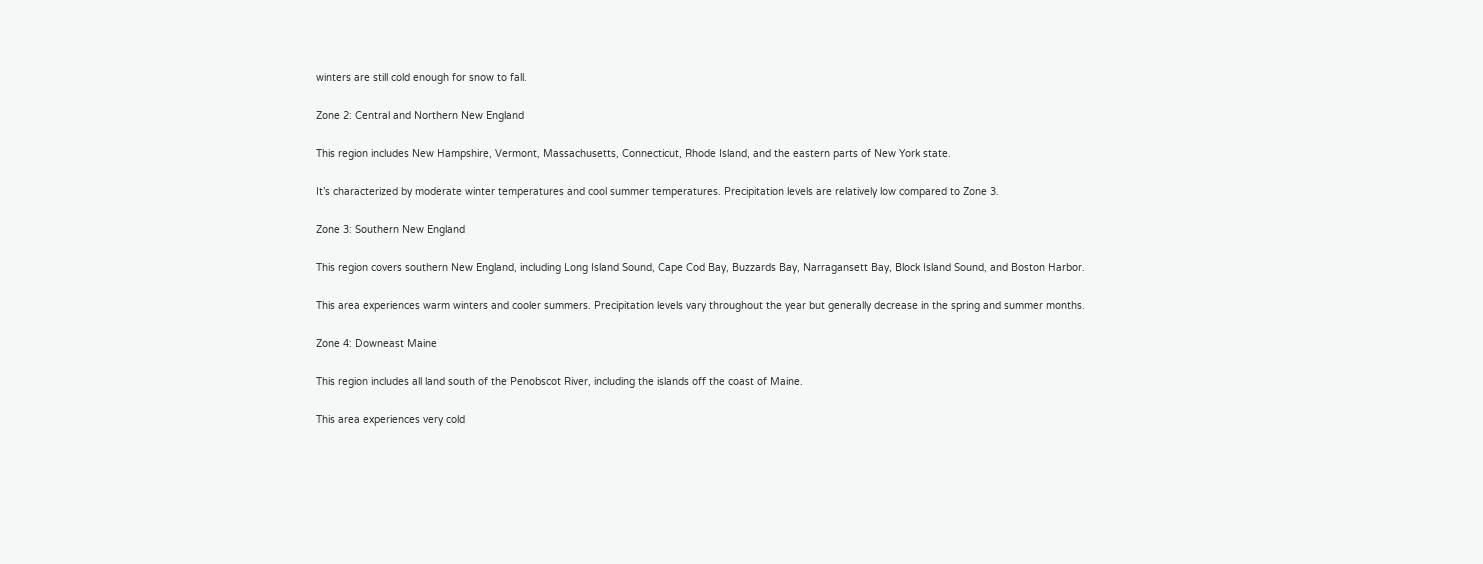winters are still cold enough for snow to fall.

Zone 2: Central and Northern New England

This region includes New Hampshire, Vermont, Massachusetts, Connecticut, Rhode Island, and the eastern parts of New York state.

It’s characterized by moderate winter temperatures and cool summer temperatures. Precipitation levels are relatively low compared to Zone 3.

Zone 3: Southern New England

This region covers southern New England, including Long Island Sound, Cape Cod Bay, Buzzards Bay, Narragansett Bay, Block Island Sound, and Boston Harbor.

This area experiences warm winters and cooler summers. Precipitation levels vary throughout the year but generally decrease in the spring and summer months.

Zone 4: Downeast Maine

This region includes all land south of the Penobscot River, including the islands off the coast of Maine.

This area experiences very cold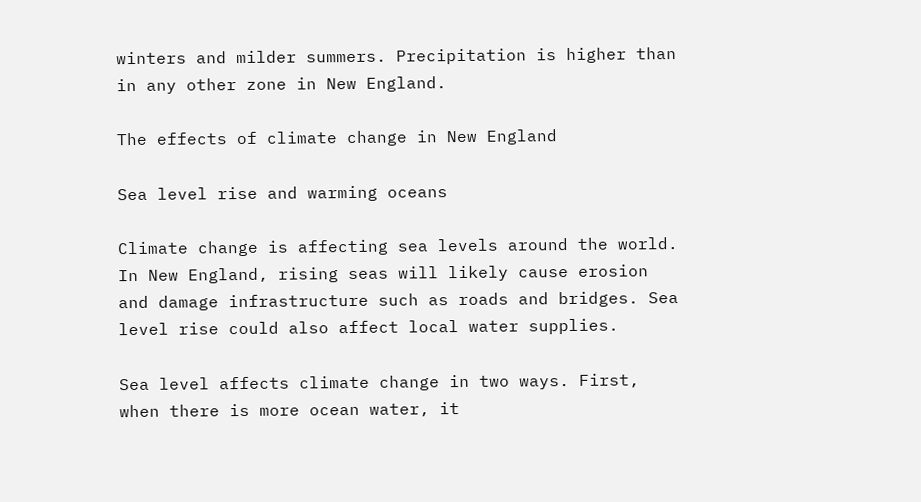winters and milder summers. Precipitation is higher than in any other zone in New England.

The effects of climate change in New England

Sea level rise and warming oceans

Climate change is affecting sea levels around the world. In New England, rising seas will likely cause erosion and damage infrastructure such as roads and bridges. Sea level rise could also affect local water supplies.

Sea level affects climate change in two ways. First, when there is more ocean water, it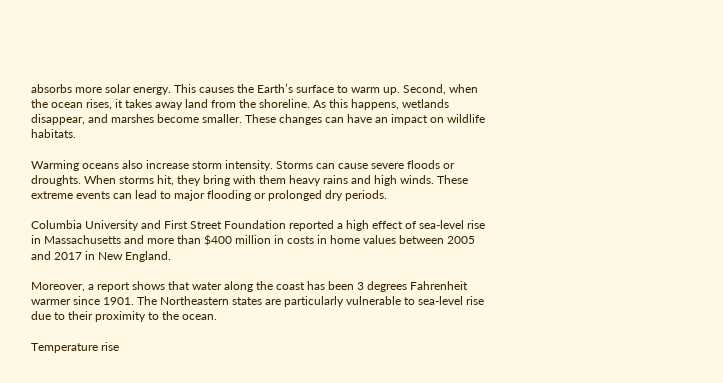absorbs more solar energy. This causes the Earth’s surface to warm up. Second, when the ocean rises, it takes away land from the shoreline. As this happens, wetlands disappear, and marshes become smaller. These changes can have an impact on wildlife habitats.

Warming oceans also increase storm intensity. Storms can cause severe floods or droughts. When storms hit, they bring with them heavy rains and high winds. These extreme events can lead to major flooding or prolonged dry periods.

Columbia University and First Street Foundation reported a high effect of sea-level rise in Massachusetts and more than $400 million in costs in home values between 2005 and 2017 in New England.

Moreover, a report shows that water along the coast has been 3 degrees Fahrenheit warmer since 1901. The Northeastern states are particularly vulnerable to sea-level rise due to their proximity to the ocean.

Temperature rise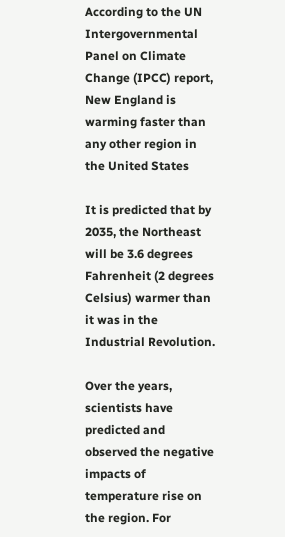According to the UN Intergovernmental Panel on Climate Change (IPCC) report, New England is warming faster than any other region in the United States

It is predicted that by 2035, the Northeast will be 3.6 degrees Fahrenheit (2 degrees Celsius) warmer than it was in the Industrial Revolution.

Over the years, scientists have predicted and observed the negative impacts of temperature rise on the region. For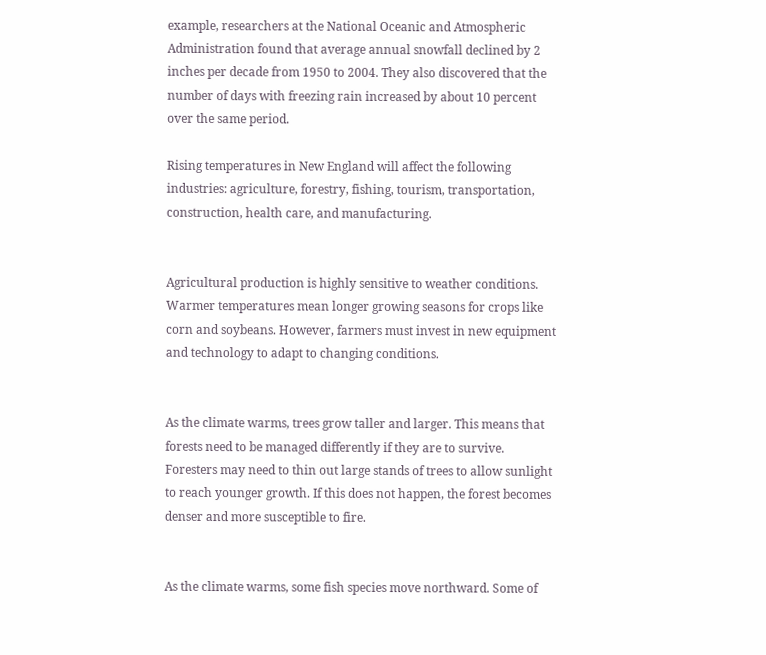example, researchers at the National Oceanic and Atmospheric Administration found that average annual snowfall declined by 2 inches per decade from 1950 to 2004. They also discovered that the number of days with freezing rain increased by about 10 percent over the same period.

Rising temperatures in New England will affect the following industries: agriculture, forestry, fishing, tourism, transportation, construction, health care, and manufacturing.


Agricultural production is highly sensitive to weather conditions. Warmer temperatures mean longer growing seasons for crops like corn and soybeans. However, farmers must invest in new equipment and technology to adapt to changing conditions.


As the climate warms, trees grow taller and larger. This means that forests need to be managed differently if they are to survive. Foresters may need to thin out large stands of trees to allow sunlight to reach younger growth. If this does not happen, the forest becomes denser and more susceptible to fire.


As the climate warms, some fish species move northward. Some of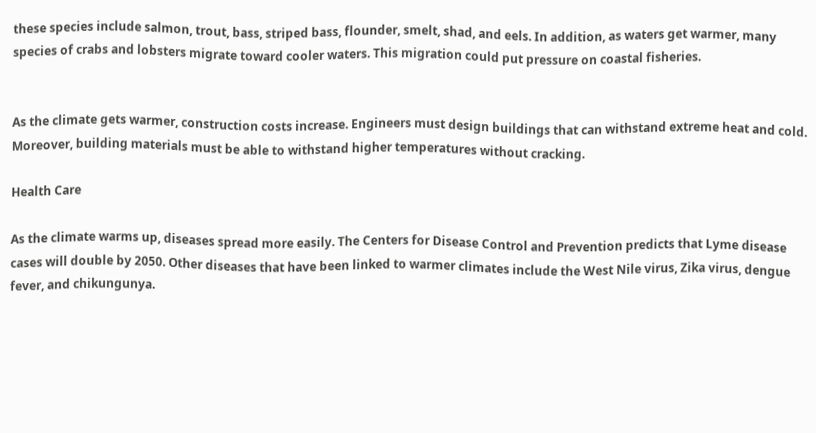these species include salmon, trout, bass, striped bass, flounder, smelt, shad, and eels. In addition, as waters get warmer, many species of crabs and lobsters migrate toward cooler waters. This migration could put pressure on coastal fisheries.


As the climate gets warmer, construction costs increase. Engineers must design buildings that can withstand extreme heat and cold. Moreover, building materials must be able to withstand higher temperatures without cracking.

Health Care

As the climate warms up, diseases spread more easily. The Centers for Disease Control and Prevention predicts that Lyme disease cases will double by 2050. Other diseases that have been linked to warmer climates include the West Nile virus, Zika virus, dengue fever, and chikungunya.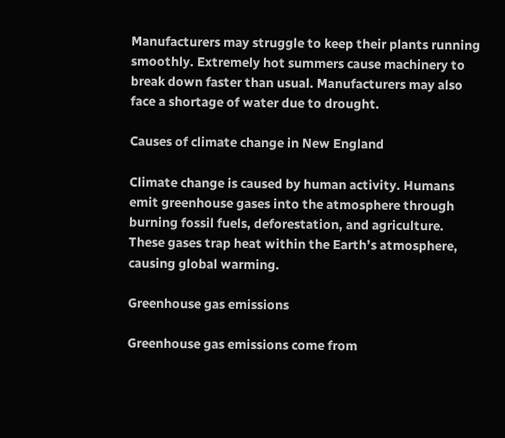Manufacturers may struggle to keep their plants running smoothly. Extremely hot summers cause machinery to break down faster than usual. Manufacturers may also face a shortage of water due to drought.

Causes of climate change in New England

Climate change is caused by human activity. Humans emit greenhouse gases into the atmosphere through burning fossil fuels, deforestation, and agriculture. These gases trap heat within the Earth’s atmosphere, causing global warming.

Greenhouse gas emissions

Greenhouse gas emissions come from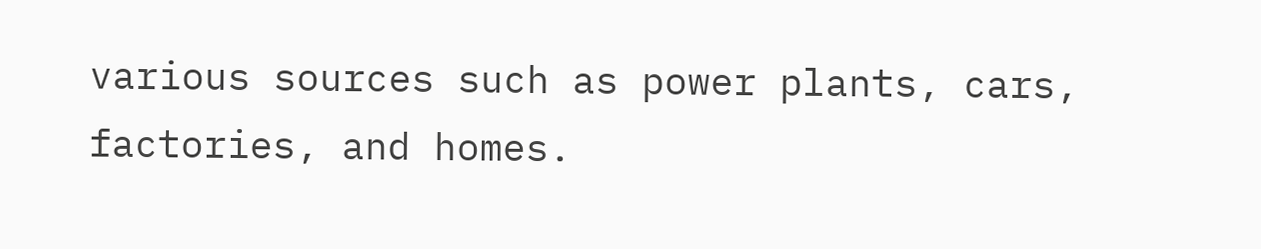various sources such as power plants, cars, factories, and homes.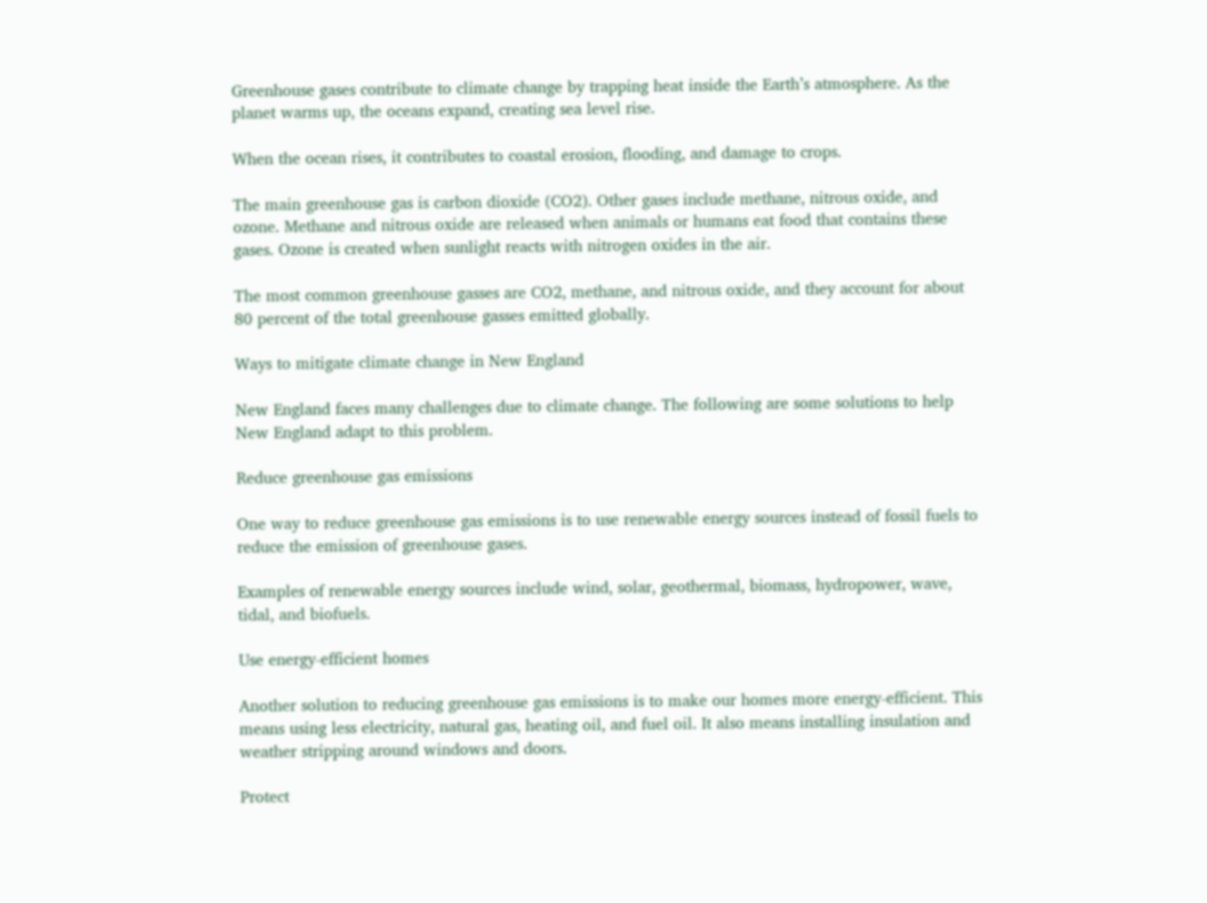Greenhouse gases contribute to climate change by trapping heat inside the Earth’s atmosphere. As the planet warms up, the oceans expand, creating sea level rise.

When the ocean rises, it contributes to coastal erosion, flooding, and damage to crops.

The main greenhouse gas is carbon dioxide (CO2). Other gases include methane, nitrous oxide, and ozone. Methane and nitrous oxide are released when animals or humans eat food that contains these gases. Ozone is created when sunlight reacts with nitrogen oxides in the air.

The most common greenhouse gasses are CO2, methane, and nitrous oxide, and they account for about 80 percent of the total greenhouse gasses emitted globally.

Ways to mitigate climate change in New England

New England faces many challenges due to climate change. The following are some solutions to help New England adapt to this problem.

Reduce greenhouse gas emissions

One way to reduce greenhouse gas emissions is to use renewable energy sources instead of fossil fuels to reduce the emission of greenhouse gases.

Examples of renewable energy sources include wind, solar, geothermal, biomass, hydropower, wave, tidal, and biofuels.

Use energy-efficient homes

Another solution to reducing greenhouse gas emissions is to make our homes more energy-efficient. This means using less electricity, natural gas, heating oil, and fuel oil. It also means installing insulation and weather stripping around windows and doors.

Protect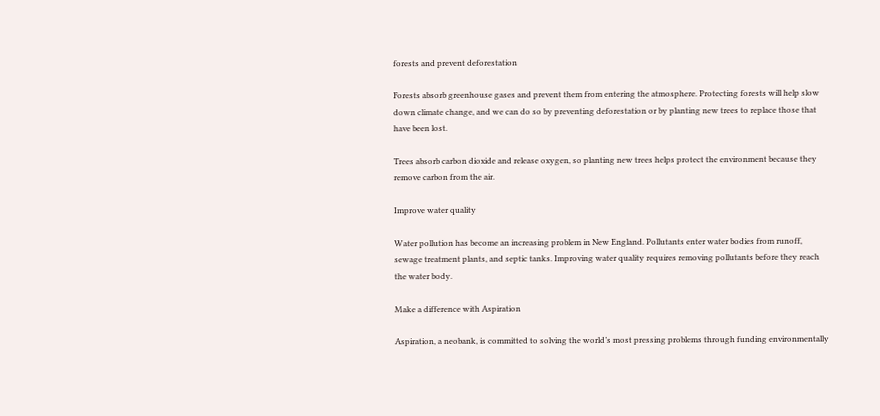forests and prevent deforestation

Forests absorb greenhouse gases and prevent them from entering the atmosphere. Protecting forests will help slow down climate change, and we can do so by preventing deforestation or by planting new trees to replace those that have been lost.

Trees absorb carbon dioxide and release oxygen, so planting new trees helps protect the environment because they remove carbon from the air.

Improve water quality

Water pollution has become an increasing problem in New England. Pollutants enter water bodies from runoff, sewage treatment plants, and septic tanks. Improving water quality requires removing pollutants before they reach the water body.

Make a difference with Aspiration

Aspiration, a neobank, is committed to solving the world’s most pressing problems through funding environmentally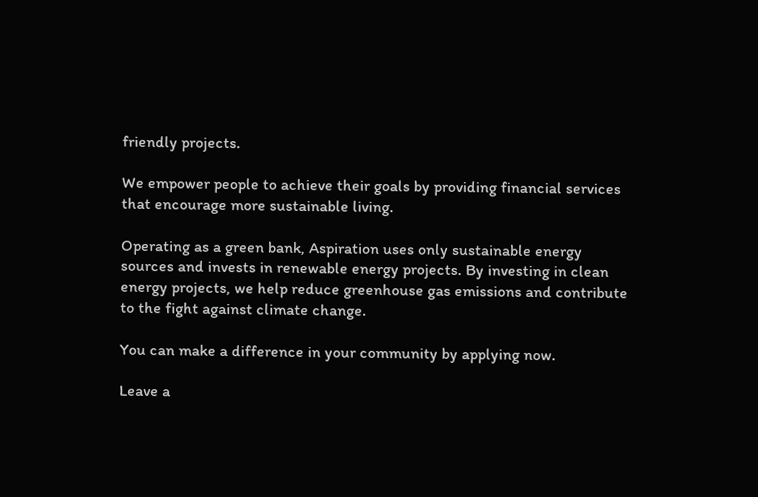friendly projects.

We empower people to achieve their goals by providing financial services that encourage more sustainable living.

Operating as a green bank, Aspiration uses only sustainable energy sources and invests in renewable energy projects. By investing in clean energy projects, we help reduce greenhouse gas emissions and contribute to the fight against climate change.

You can make a difference in your community by applying now.

Leave a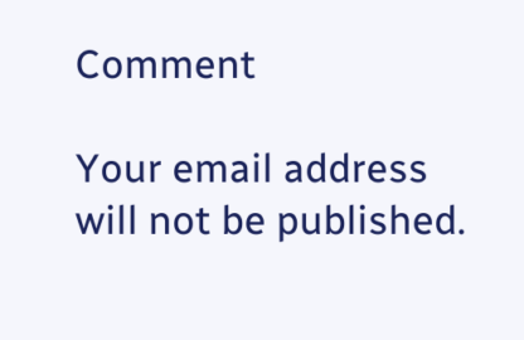Comment

Your email address will not be published.